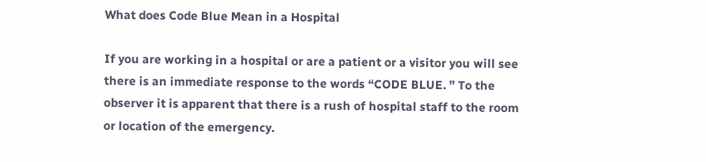What does Code Blue Mean in a Hospital

If you are working in a hospital or are a patient or a visitor you will see there is an immediate response to the words “CODE BLUE. ” To the observer it is apparent that there is a rush of hospital staff to the room or location of the emergency.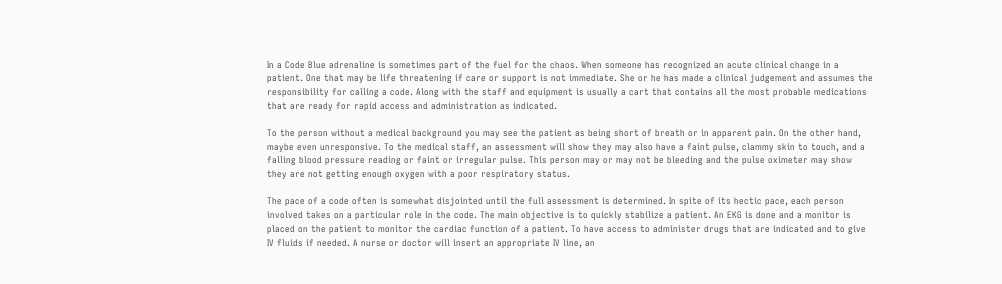In a Code Blue adrenaline is sometimes part of the fuel for the chaos. When someone has recognized an acute clinical change in a patient. One that may be life threatening if care or support is not immediate. She or he has made a clinical judgement and assumes the responsibility for calling a code. Along with the staff and equipment is usually a cart that contains all the most probable medications that are ready for rapid access and administration as indicated.

To the person without a medical background you may see the patient as being short of breath or in apparent pain. On the other hand, maybe even unresponsive. To the medical staff, an assessment will show they may also have a faint pulse, clammy skin to touch, and a falling blood pressure reading or faint or irregular pulse. This person may or may not be bleeding and the pulse oximeter may show they are not getting enough oxygen with a poor respiratory status.

The pace of a code often is somewhat disjointed until the full assessment is determined. In spite of its hectic pace, each person involved takes on a particular role in the code. The main objective is to quickly stabilize a patient. An EKG is done and a monitor is placed on the patient to monitor the cardiac function of a patient. To have access to administer drugs that are indicated and to give IV fluids if needed. A nurse or doctor will insert an appropriate IV line, an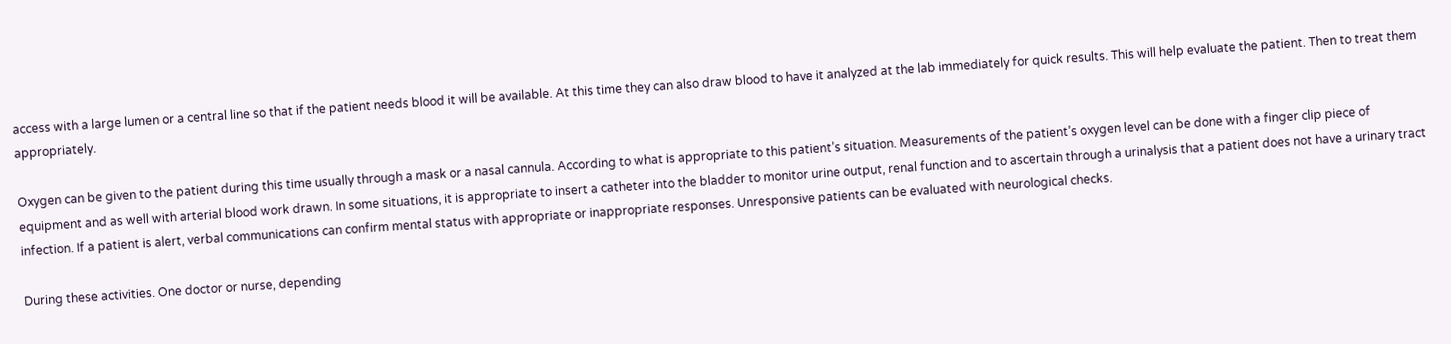access with a large lumen or a central line so that if the patient needs blood it will be available. At this time they can also draw blood to have it analyzed at the lab immediately for quick results. This will help evaluate the patient. Then to treat them appropriately.

Oxygen can be given to the patient during this time usually through a mask or a nasal cannula. According to what is appropriate to this patient’s situation. Measurements of the patient’s oxygen level can be done with a finger clip piece of equipment and as well with arterial blood work drawn. In some situations, it is appropriate to insert a catheter into the bladder to monitor urine output, renal function and to ascertain through a urinalysis that a patient does not have a urinary tract infection. If a patient is alert, verbal communications can confirm mental status with appropriate or inappropriate responses. Unresponsive patients can be evaluated with neurological checks.

During these activities. One doctor or nurse, depending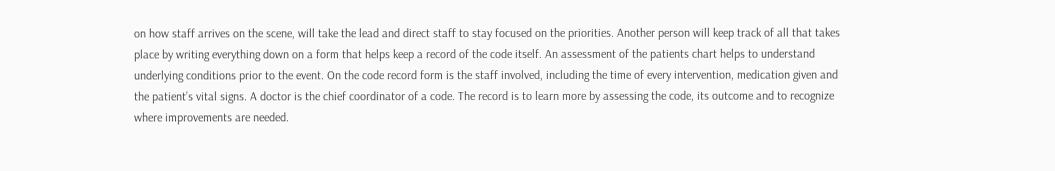on how staff arrives on the scene, will take the lead and direct staff to stay focused on the priorities. Another person will keep track of all that takes place by writing everything down on a form that helps keep a record of the code itself. An assessment of the patients chart helps to understand underlying conditions prior to the event. On the code record form is the staff involved, including the time of every intervention, medication given and the patient’s vital signs. A doctor is the chief coordinator of a code. The record is to learn more by assessing the code, its outcome and to recognize where improvements are needed.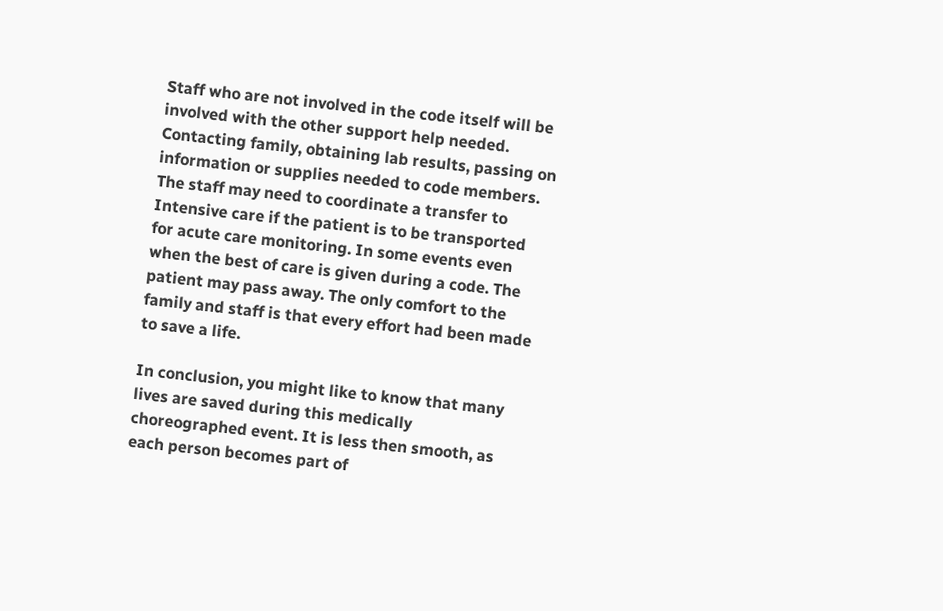Staff who are not involved in the code itself will be involved with the other support help needed. Contacting family, obtaining lab results, passing on information or supplies needed to code members. The staff may need to coordinate a transfer to Intensive care if the patient is to be transported for acute care monitoring. In some events even when the best of care is given during a code. The patient may pass away. The only comfort to the family and staff is that every effort had been made to save a life.

In conclusion, you might like to know that many lives are saved during this medically choreographed event. It is less then smooth, as each person becomes part of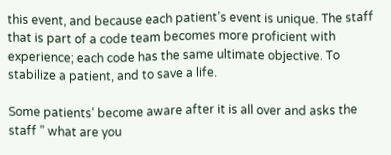this event, and because each patient’s event is unique. The staff that is part of a code team becomes more proficient with experience; each code has the same ultimate objective. To stabilize a patient, and to save a life.

Some patients’ become aware after it is all over and asks the staff ” what are you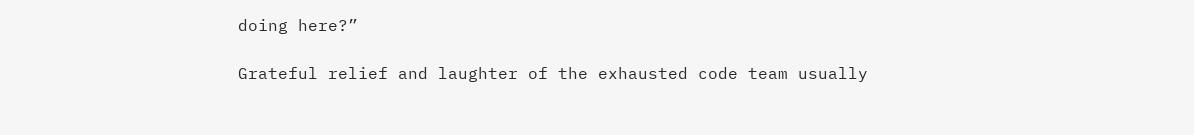doing here?”

Grateful relief and laughter of the exhausted code team usually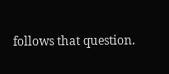follows that question.